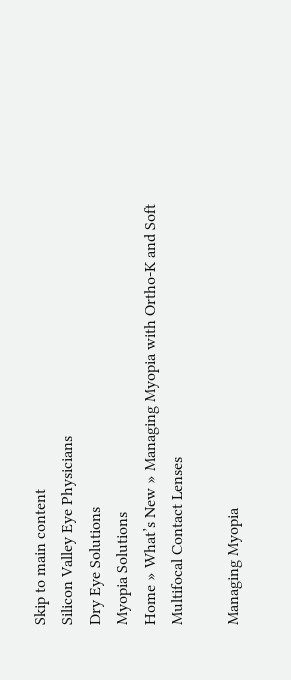Skip to main content
Silicon Valley Eye Physicians
Dry Eye Solutions
Myopia Solutions
Home » What’s New » Managing Myopia with Ortho-K and Soft Multifocal Contact Lenses

Managing Myopia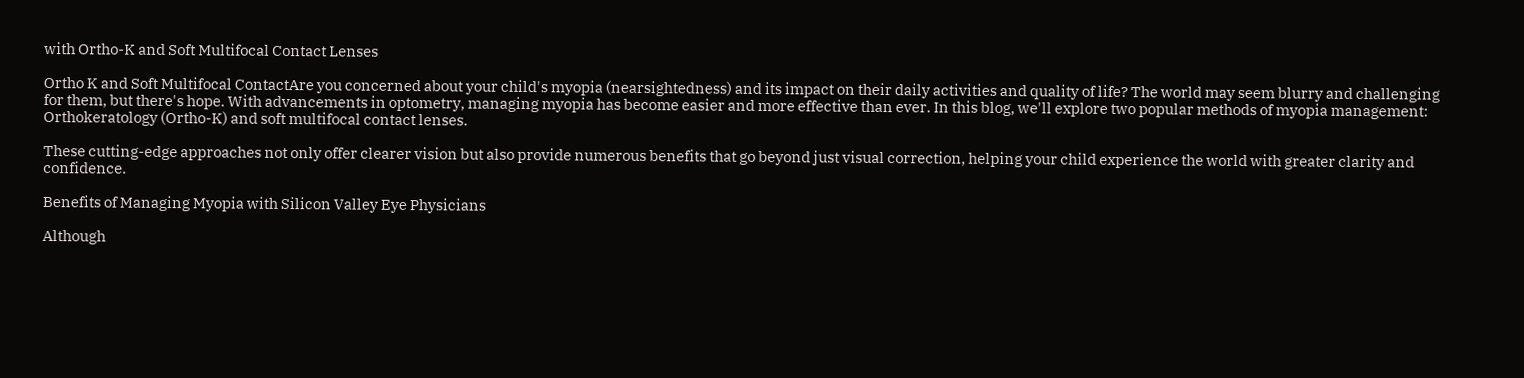with Ortho-K and Soft Multifocal Contact Lenses

Ortho K and Soft Multifocal ContactAre you concerned about your child's myopia (nearsightedness) and its impact on their daily activities and quality of life? The world may seem blurry and challenging for them, but there's hope. With advancements in optometry, managing myopia has become easier and more effective than ever. In this blog, we'll explore two popular methods of myopia management: Orthokeratology (Ortho-K) and soft multifocal contact lenses.

These cutting-edge approaches not only offer clearer vision but also provide numerous benefits that go beyond just visual correction, helping your child experience the world with greater clarity and confidence.

Benefits of Managing Myopia with Silicon Valley Eye Physicians

Although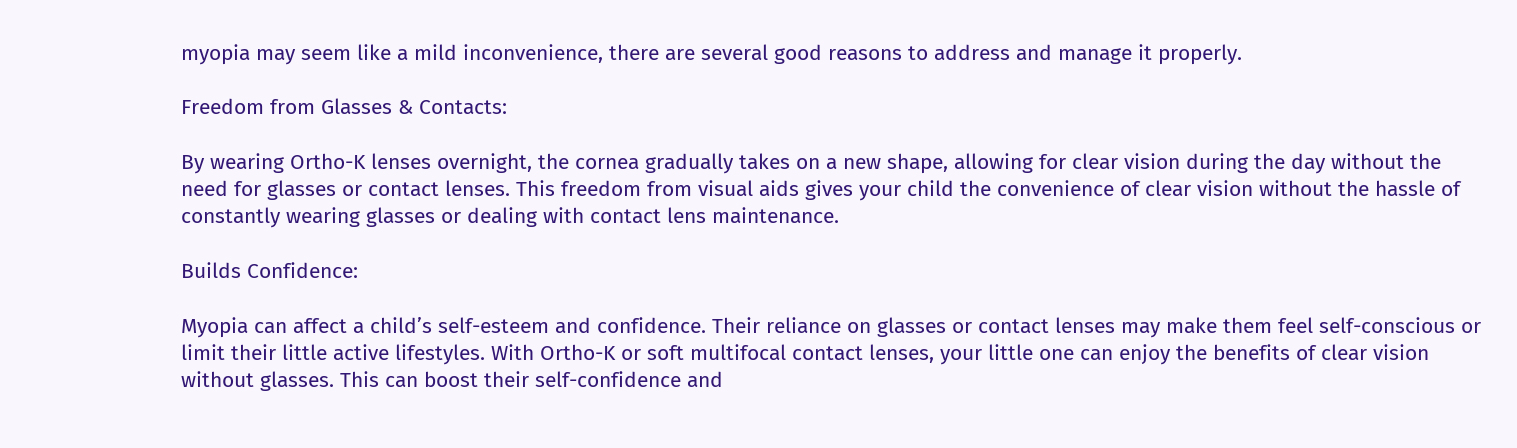myopia may seem like a mild inconvenience, there are several good reasons to address and manage it properly.

Freedom from Glasses & Contacts:

By wearing Ortho-K lenses overnight, the cornea gradually takes on a new shape, allowing for clear vision during the day without the need for glasses or contact lenses. This freedom from visual aids gives your child the convenience of clear vision without the hassle of constantly wearing glasses or dealing with contact lens maintenance.

Builds Confidence:

Myopia can affect a child’s self-esteem and confidence. Their reliance on glasses or contact lenses may make them feel self-conscious or limit their little active lifestyles. With Ortho-K or soft multifocal contact lenses, your little one can enjoy the benefits of clear vision without glasses. This can boost their self-confidence and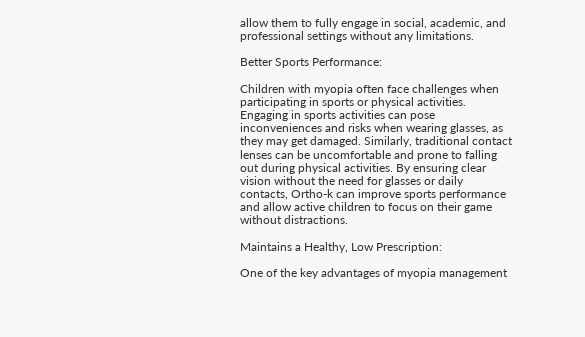allow them to fully engage in social, academic, and professional settings without any limitations.

Better Sports Performance:

Children with myopia often face challenges when participating in sports or physical activities. Engaging in sports activities can pose inconveniences and risks when wearing glasses, as they may get damaged. Similarly, traditional contact lenses can be uncomfortable and prone to falling out during physical activities. By ensuring clear vision without the need for glasses or daily contacts, Ortho-k can improve sports performance and allow active children to focus on their game without distractions.

Maintains a Healthy, Low Prescription:

One of the key advantages of myopia management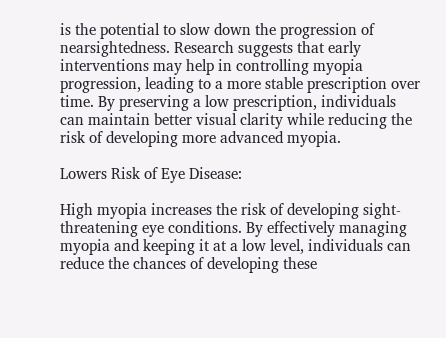is the potential to slow down the progression of nearsightedness. Research suggests that early interventions may help in controlling myopia progression, leading to a more stable prescription over time. By preserving a low prescription, individuals can maintain better visual clarity while reducing the risk of developing more advanced myopia.

Lowers Risk of Eye Disease:

High myopia increases the risk of developing sight-threatening eye conditions. By effectively managing myopia and keeping it at a low level, individuals can reduce the chances of developing these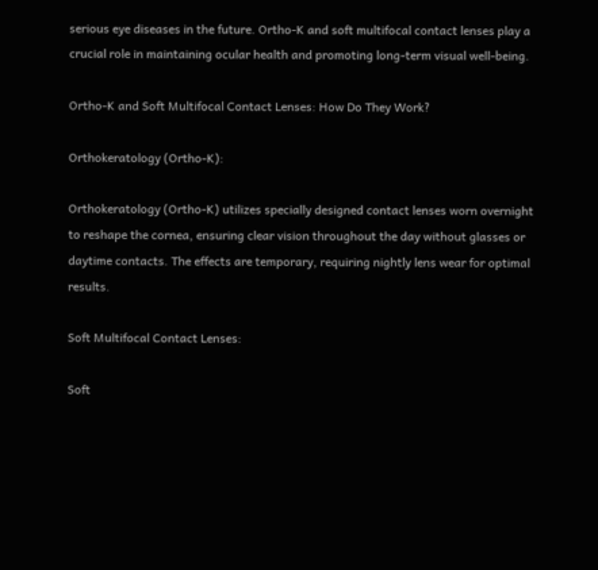serious eye diseases in the future. Ortho-K and soft multifocal contact lenses play a crucial role in maintaining ocular health and promoting long-term visual well-being.

Ortho-K and Soft Multifocal Contact Lenses: How Do They Work?

Orthokeratology (Ortho-K):

Orthokeratology (Ortho-K) utilizes specially designed contact lenses worn overnight to reshape the cornea, ensuring clear vision throughout the day without glasses or daytime contacts. The effects are temporary, requiring nightly lens wear for optimal results.

Soft Multifocal Contact Lenses:

Soft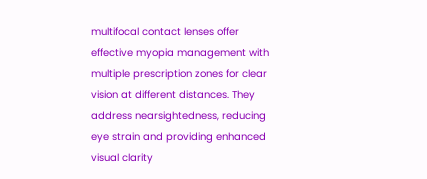multifocal contact lenses offer effective myopia management with multiple prescription zones for clear vision at different distances. They address nearsightedness, reducing eye strain and providing enhanced visual clarity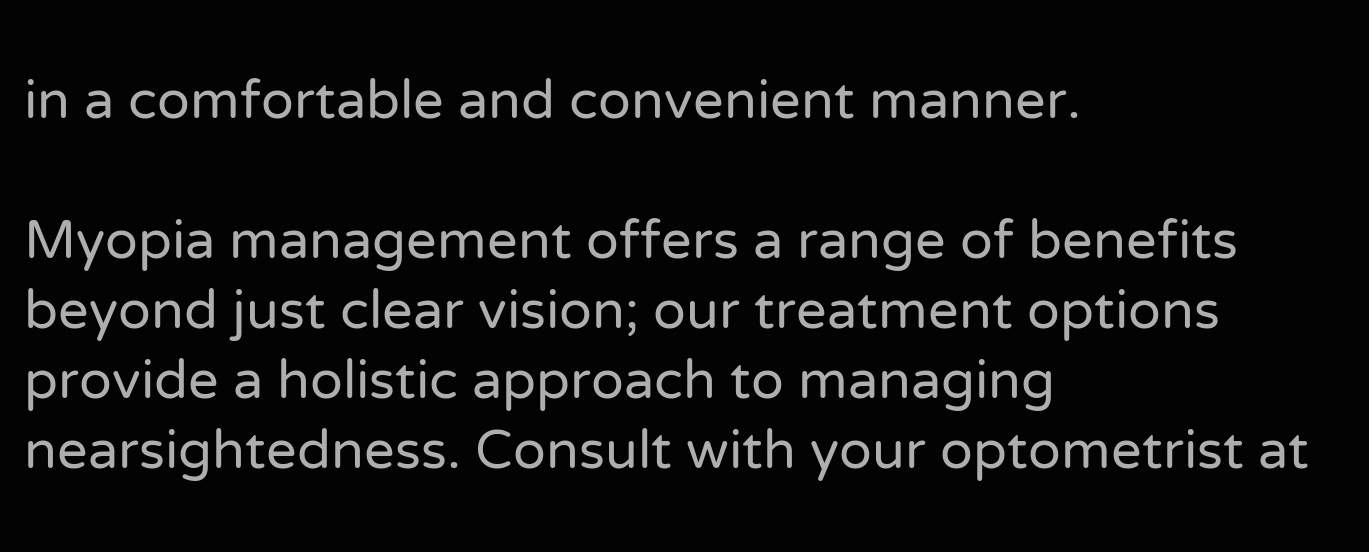in a comfortable and convenient manner.

Myopia management offers a range of benefits beyond just clear vision; our treatment options provide a holistic approach to managing nearsightedness. Consult with your optometrist at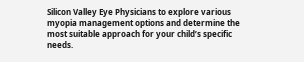Silicon Valley Eye Physicians to explore various myopia management options and determine the most suitable approach for your child’s specific needs.